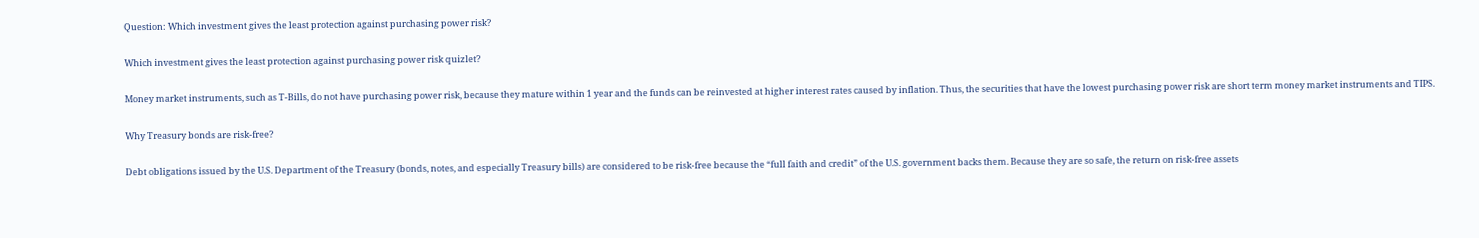Question: Which investment gives the least protection against purchasing power risk?

Which investment gives the least protection against purchasing power risk quizlet?

Money market instruments, such as T-Bills, do not have purchasing power risk, because they mature within 1 year and the funds can be reinvested at higher interest rates caused by inflation. Thus, the securities that have the lowest purchasing power risk are short term money market instruments and TIPS.

Why Treasury bonds are risk-free?

Debt obligations issued by the U.S. Department of the Treasury (bonds, notes, and especially Treasury bills) are considered to be risk-free because the “full faith and credit” of the U.S. government backs them. Because they are so safe, the return on risk-free assets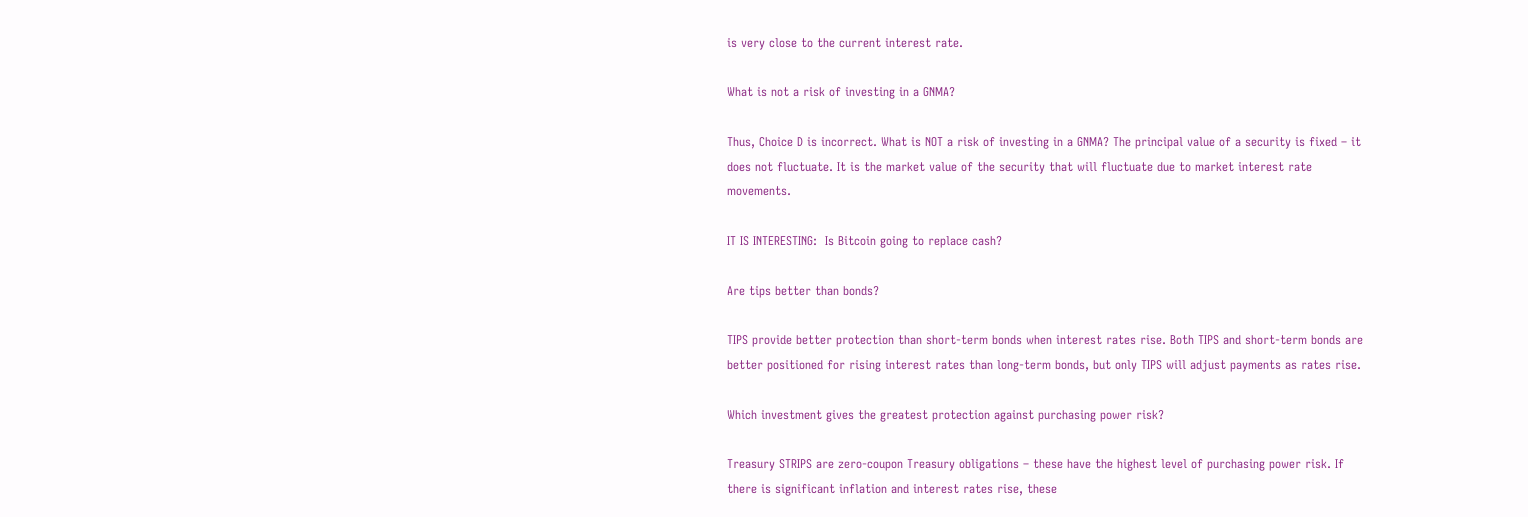is very close to the current interest rate.

What is not a risk of investing in a GNMA?

Thus, Choice D is incorrect. What is NOT a risk of investing in a GNMA? The principal value of a security is fixed – it does not fluctuate. It is the market value of the security that will fluctuate due to market interest rate movements.

IT IS INTERESTING:  Is Bitcoin going to replace cash?

Are tips better than bonds?

TIPS provide better protection than short-term bonds when interest rates rise. Both TIPS and short-term bonds are better positioned for rising interest rates than long-term bonds, but only TIPS will adjust payments as rates rise.

Which investment gives the greatest protection against purchasing power risk?

Treasury STRIPS are zero-coupon Treasury obligations – these have the highest level of purchasing power risk. If there is significant inflation and interest rates rise, these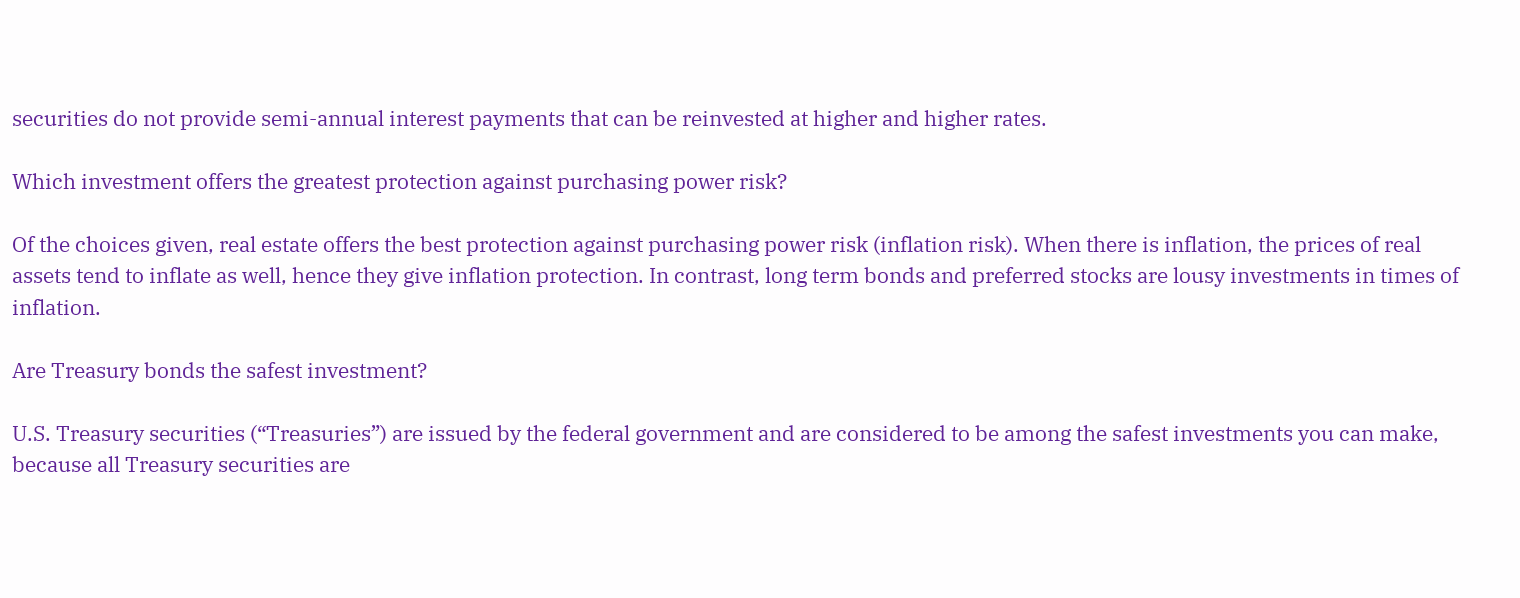securities do not provide semi-annual interest payments that can be reinvested at higher and higher rates.

Which investment offers the greatest protection against purchasing power risk?

Of the choices given, real estate offers the best protection against purchasing power risk (inflation risk). When there is inflation, the prices of real assets tend to inflate as well, hence they give inflation protection. In contrast, long term bonds and preferred stocks are lousy investments in times of inflation.

Are Treasury bonds the safest investment?

U.S. Treasury securities (“Treasuries”) are issued by the federal government and are considered to be among the safest investments you can make, because all Treasury securities are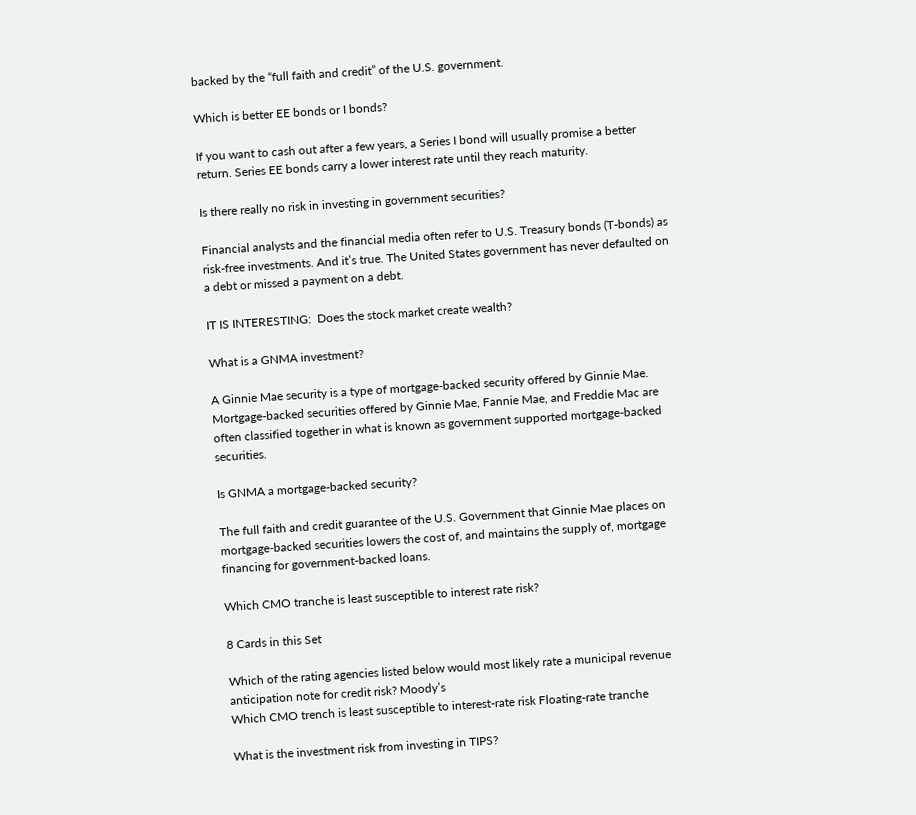backed by the “full faith and credit” of the U.S. government.

Which is better EE bonds or I bonds?

If you want to cash out after a few years, a Series I bond will usually promise a better return. Series EE bonds carry a lower interest rate until they reach maturity.

Is there really no risk in investing in government securities?

Financial analysts and the financial media often refer to U.S. Treasury bonds (T-bonds) as risk-free investments. And it’s true. The United States government has never defaulted on a debt or missed a payment on a debt.

IT IS INTERESTING:  Does the stock market create wealth?

What is a GNMA investment?

A Ginnie Mae security is a type of mortgage-backed security offered by Ginnie Mae. Mortgage-backed securities offered by Ginnie Mae, Fannie Mae, and Freddie Mac are often classified together in what is known as government supported mortgage-backed securities.

Is GNMA a mortgage-backed security?

The full faith and credit guarantee of the U.S. Government that Ginnie Mae places on mortgage-backed securities lowers the cost of, and maintains the supply of, mortgage financing for government-backed loans.

Which CMO tranche is least susceptible to interest rate risk?

8 Cards in this Set

Which of the rating agencies listed below would most likely rate a municipal revenue anticipation note for credit risk? Moody’s
Which CMO trench is least susceptible to interest-rate risk Floating-rate tranche

What is the investment risk from investing in TIPS?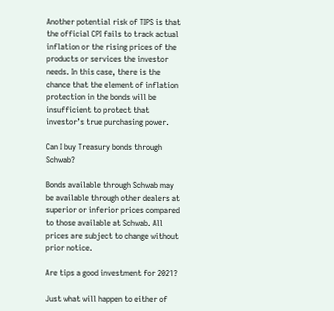Another potential risk of TIPS is that the official CPI fails to track actual inflation or the rising prices of the products or services the investor needs. In this case, there is the chance that the element of inflation protection in the bonds will be insufficient to protect that investor’s true purchasing power.

Can I buy Treasury bonds through Schwab?

Bonds available through Schwab may be available through other dealers at superior or inferior prices compared to those available at Schwab. All prices are subject to change without prior notice.

Are tips a good investment for 2021?

Just what will happen to either of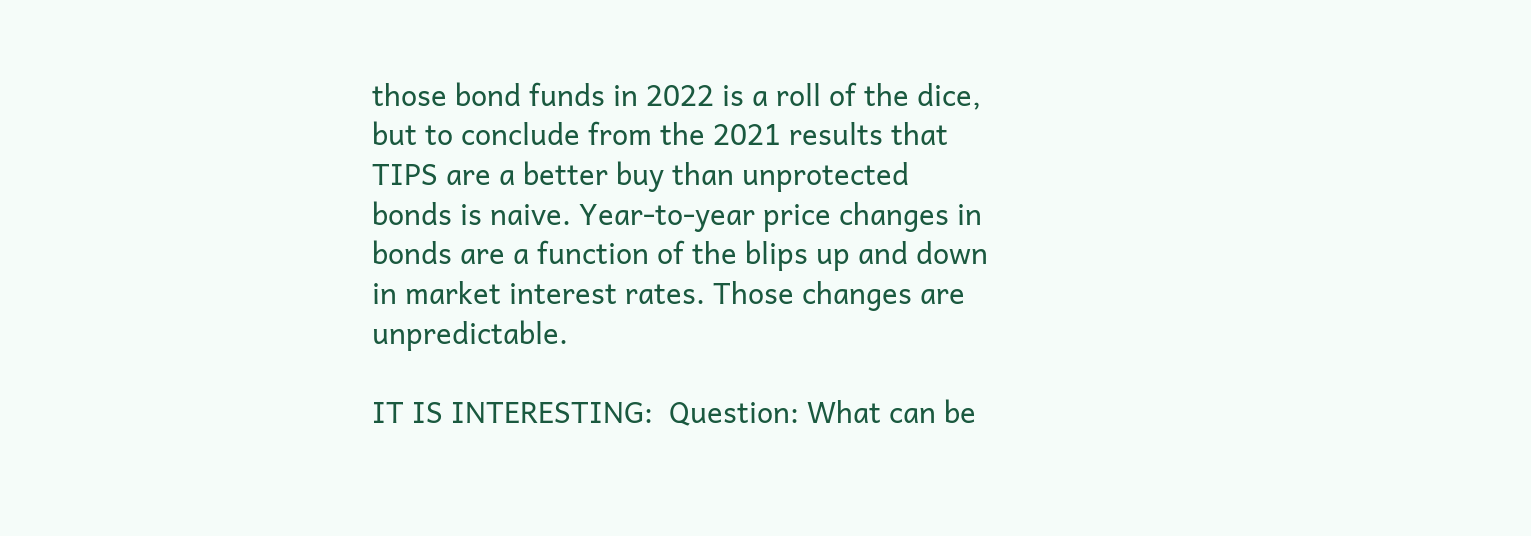those bond funds in 2022 is a roll of the dice, but to conclude from the 2021 results that TIPS are a better buy than unprotected bonds is naive. Year-to-year price changes in bonds are a function of the blips up and down in market interest rates. Those changes are unpredictable.

IT IS INTERESTING:  Question: What can be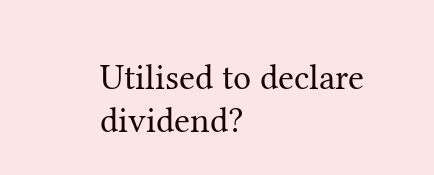Utilised to declare dividend?